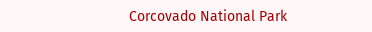Corcovado National Park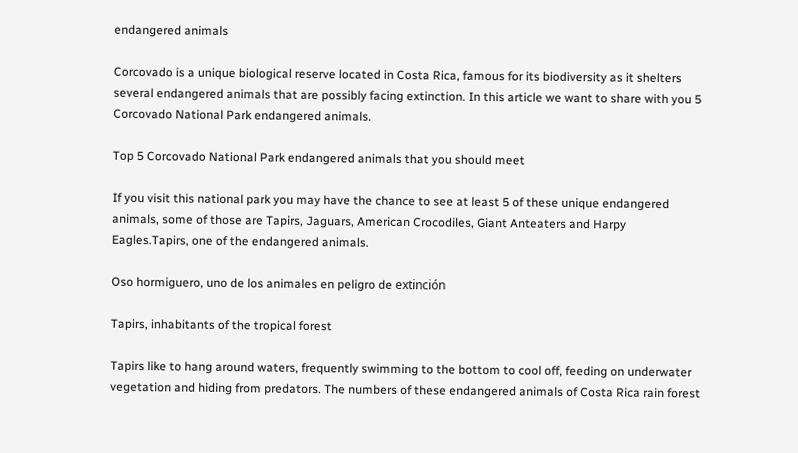endangered animals

Corcovado is a unique biological reserve located in Costa Rica, famous for its biodiversity as it shelters several endangered animals that are possibly facing extinction. In this article we want to share with you 5 Corcovado National Park endangered animals.

Top 5 Corcovado National Park endangered animals that you should meet

If you visit this national park you may have the chance to see at least 5 of these unique endangered animals, some of those are Tapirs, Jaguars, American Crocodiles, Giant Anteaters and Harpy Eagles.Tapirs, one of the endangered animals.

Oso hormiguero, uno de los animales en peligro de extinción

Tapirs, inhabitants of the tropical forest

Tapirs like to hang around waters, frequently swimming to the bottom to cool off, feeding on underwater vegetation and hiding from predators. The numbers of these endangered animals of Costa Rica rain forest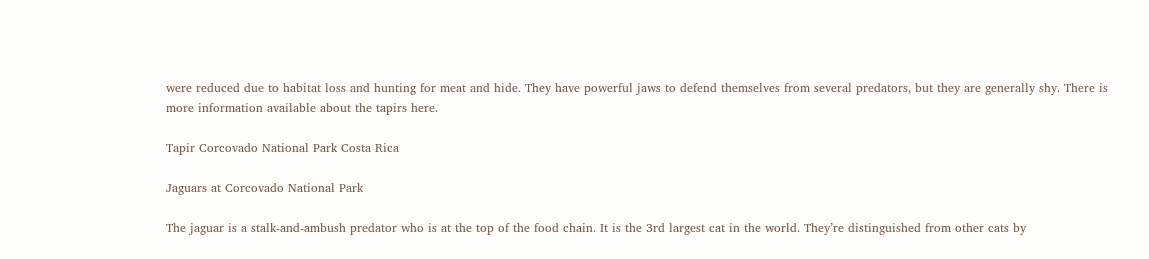were reduced due to habitat loss and hunting for meat and hide. They have powerful jaws to defend themselves from several predators, but they are generally shy. There is more information available about the tapirs here.

Tapir Corcovado National Park Costa Rica

Jaguars at Corcovado National Park

The jaguar is a stalk-and-ambush predator who is at the top of the food chain. It is the 3rd largest cat in the world. They’re distinguished from other cats by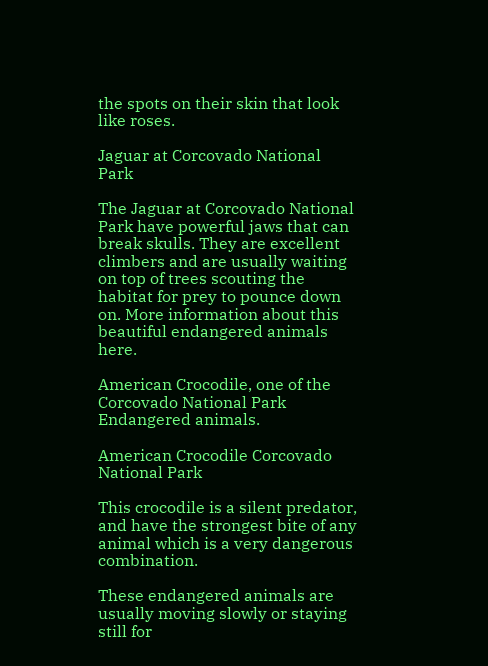the spots on their skin that look like roses.

Jaguar at Corcovado National Park

The Jaguar at Corcovado National Park have powerful jaws that can break skulls. They are excellent climbers and are usually waiting on top of trees scouting the habitat for prey to pounce down on. More information about this beautiful endangered animals here.

American Crocodile, one of the Corcovado National Park Endangered animals.

American Crocodile Corcovado National Park

This crocodile is a silent predator, and have the strongest bite of any animal which is a very dangerous combination.

These endangered animals are usually moving slowly or staying still for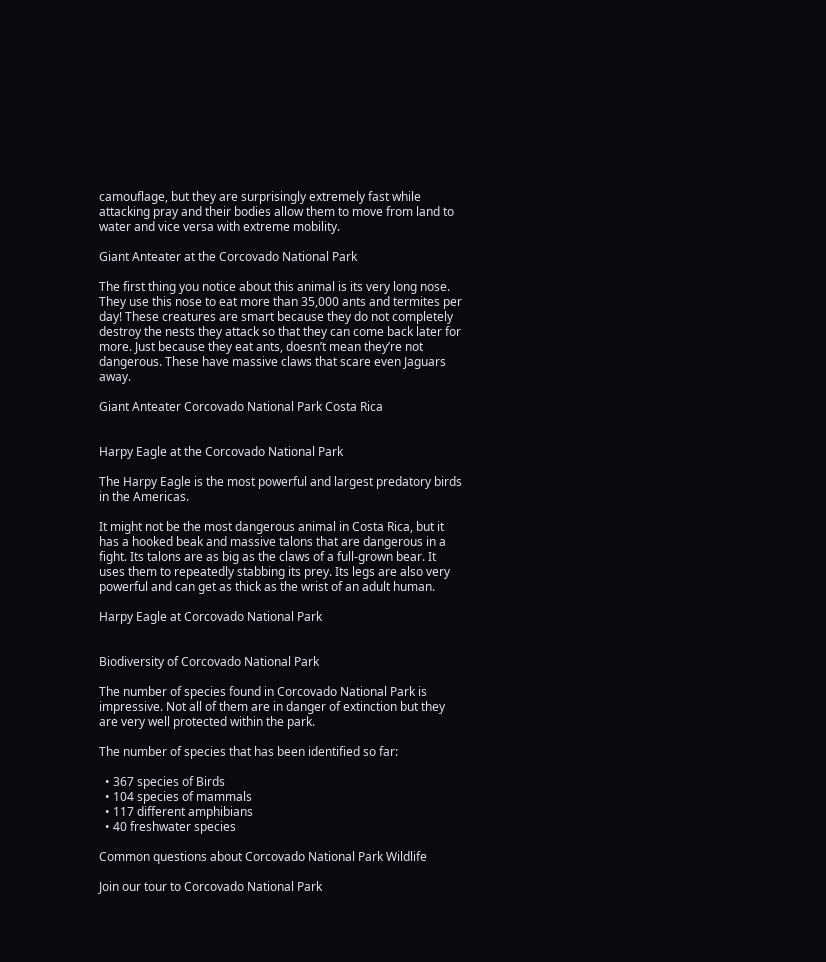camouflage, but they are surprisingly extremely fast while attacking pray and their bodies allow them to move from land to water and vice versa with extreme mobility.

Giant Anteater at the Corcovado National Park

The first thing you notice about this animal is its very long nose. They use this nose to eat more than 35,000 ants and termites per day! These creatures are smart because they do not completely destroy the nests they attack so that they can come back later for more. Just because they eat ants, doesn’t mean they’re not dangerous. These have massive claws that scare even Jaguars away.

Giant Anteater Corcovado National Park Costa Rica


Harpy Eagle at the Corcovado National Park

The Harpy Eagle is the most powerful and largest predatory birds in the Americas.

It might not be the most dangerous animal in Costa Rica, but it has a hooked beak and massive talons that are dangerous in a fight. Its talons are as big as the claws of a full-grown bear. It uses them to repeatedly stabbing its prey. Its legs are also very powerful and can get as thick as the wrist of an adult human.

Harpy Eagle at Corcovado National Park


Biodiversity of Corcovado National Park

The number of species found in Corcovado National Park is impressive. Not all of them are in danger of extinction but they are very well protected within the park.

The number of species that has been identified so far:

  • 367 species of Birds
  • 104 species of mammals
  • 117 different amphibians
  • 40 freshwater species

Common questions about Corcovado National Park Wildlife

Join our tour to Corcovado National Park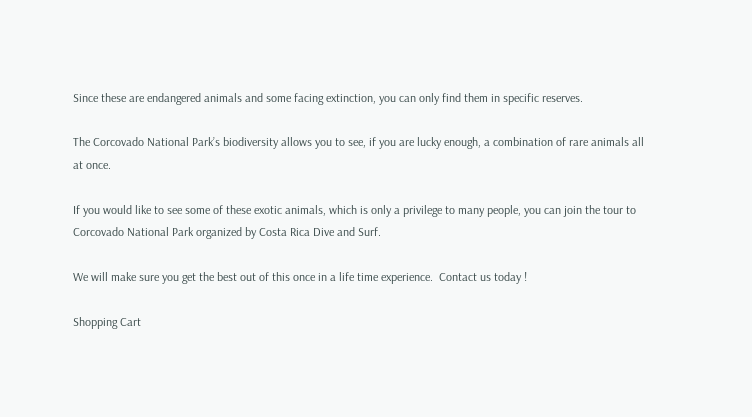Since these are endangered animals and some facing extinction, you can only find them in specific reserves.

The Corcovado National Park’s biodiversity allows you to see, if you are lucky enough, a combination of rare animals all at once.

If you would like to see some of these exotic animals, which is only a privilege to many people, you can join the tour to Corcovado National Park organized by Costa Rica Dive and Surf.

We will make sure you get the best out of this once in a life time experience.  Contact us today !

Shopping Cart